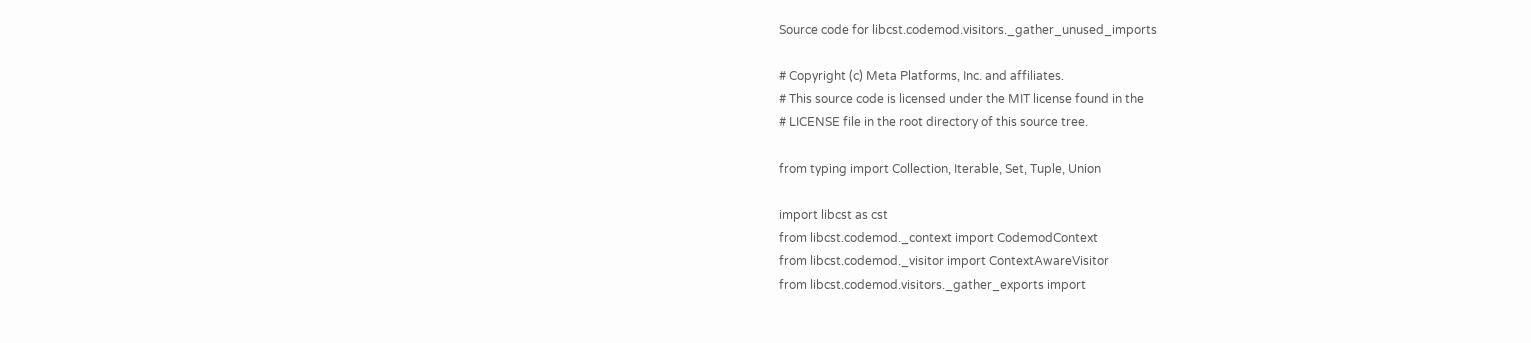Source code for libcst.codemod.visitors._gather_unused_imports

# Copyright (c) Meta Platforms, Inc. and affiliates.
# This source code is licensed under the MIT license found in the
# LICENSE file in the root directory of this source tree.

from typing import Collection, Iterable, Set, Tuple, Union

import libcst as cst
from libcst.codemod._context import CodemodContext
from libcst.codemod._visitor import ContextAwareVisitor
from libcst.codemod.visitors._gather_exports import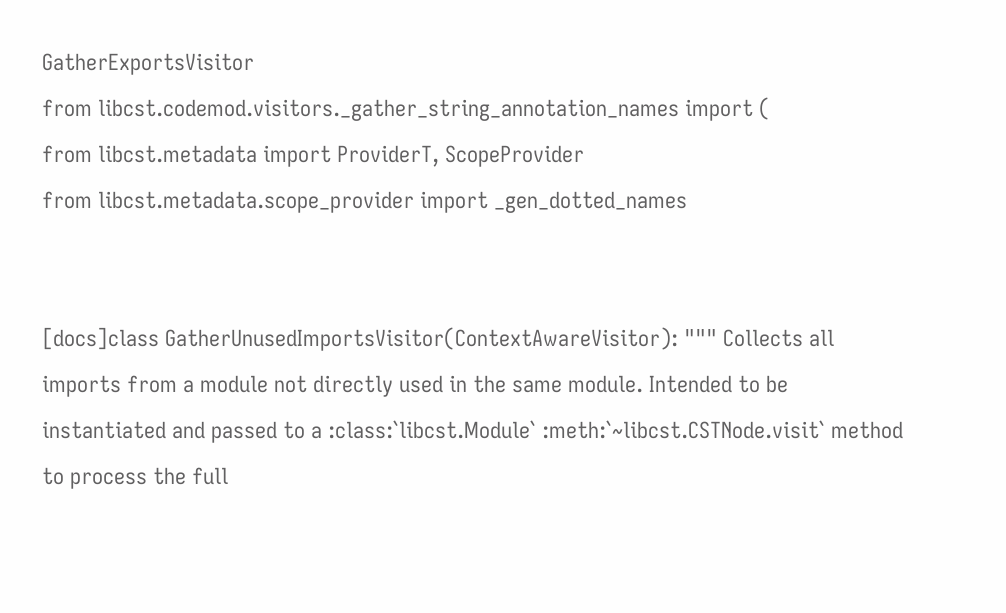GatherExportsVisitor
from libcst.codemod.visitors._gather_string_annotation_names import (
from libcst.metadata import ProviderT, ScopeProvider
from libcst.metadata.scope_provider import _gen_dotted_names


[docs]class GatherUnusedImportsVisitor(ContextAwareVisitor): """ Collects all imports from a module not directly used in the same module. Intended to be instantiated and passed to a :class:`libcst.Module` :meth:`~libcst.CSTNode.visit` method to process the full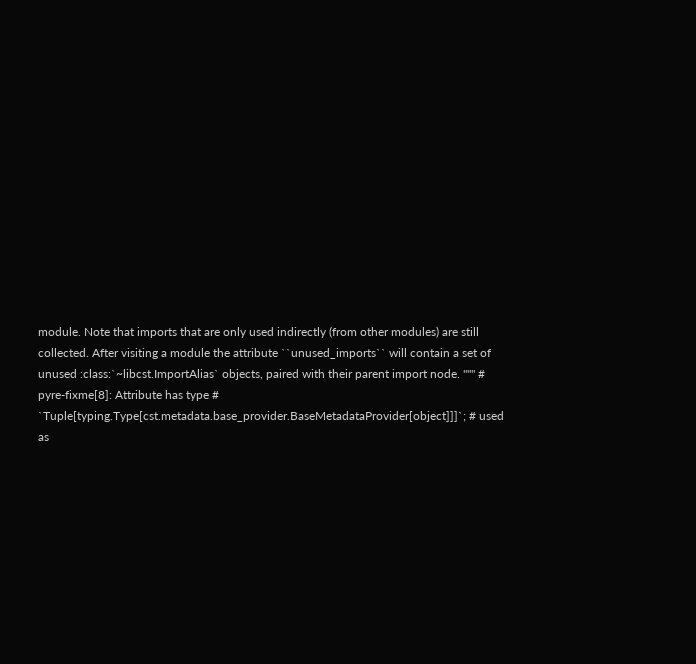module. Note that imports that are only used indirectly (from other modules) are still collected. After visiting a module the attribute ``unused_imports`` will contain a set of unused :class:`~libcst.ImportAlias` objects, paired with their parent import node. """ # pyre-fixme[8]: Attribute has type # `Tuple[typing.Type[cst.metadata.base_provider.BaseMetadataProvider[object]]]`; # used as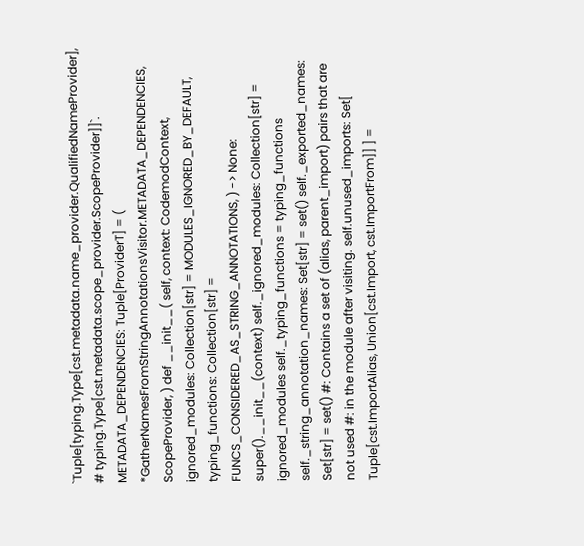`Tuple[typing.Type[cst.metadata.name_provider.QualifiedNameProvider], # typing.Type[cst.metadata.scope_provider.ScopeProvider]]`. METADATA_DEPENDENCIES: Tuple[ProviderT] = ( *GatherNamesFromStringAnnotationsVisitor.METADATA_DEPENDENCIES, ScopeProvider, ) def __init__( self, context: CodemodContext, ignored_modules: Collection[str] = MODULES_IGNORED_BY_DEFAULT, typing_functions: Collection[str] = FUNCS_CONSIDERED_AS_STRING_ANNOTATIONS, ) -> None: super().__init__(context) self._ignored_modules: Collection[str] = ignored_modules self._typing_functions = typing_functions self._string_annotation_names: Set[str] = set() self._exported_names: Set[str] = set() #: Contains a set of (alias, parent_import) pairs that are not used #: in the module after visiting. self.unused_imports: Set[ Tuple[cst.ImportAlias, Union[cst.Import, cst.ImportFrom]] ] =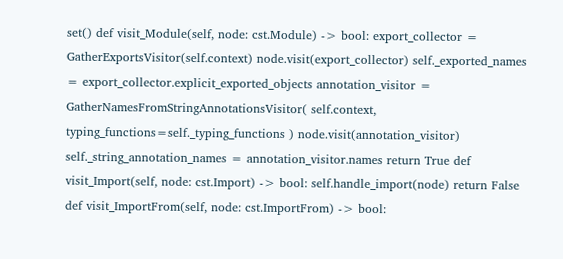set() def visit_Module(self, node: cst.Module) -> bool: export_collector = GatherExportsVisitor(self.context) node.visit(export_collector) self._exported_names = export_collector.explicit_exported_objects annotation_visitor = GatherNamesFromStringAnnotationsVisitor( self.context, typing_functions=self._typing_functions ) node.visit(annotation_visitor) self._string_annotation_names = annotation_visitor.names return True def visit_Import(self, node: cst.Import) -> bool: self.handle_import(node) return False def visit_ImportFrom(self, node: cst.ImportFrom) -> bool: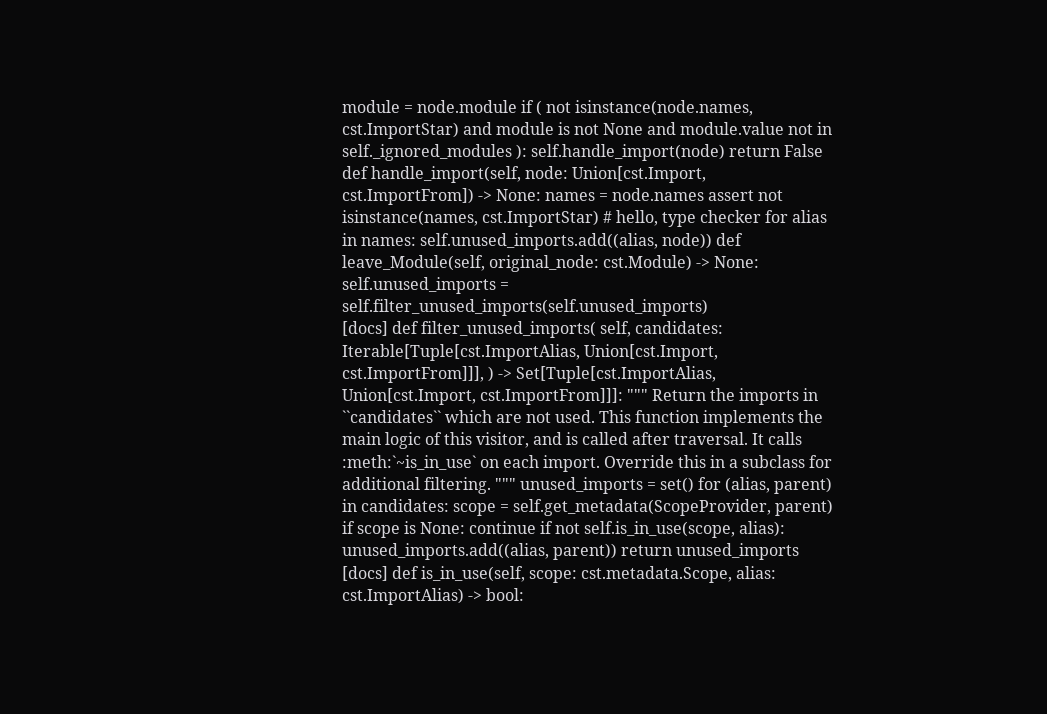module = node.module if ( not isinstance(node.names, cst.ImportStar) and module is not None and module.value not in self._ignored_modules ): self.handle_import(node) return False def handle_import(self, node: Union[cst.Import, cst.ImportFrom]) -> None: names = node.names assert not isinstance(names, cst.ImportStar) # hello, type checker for alias in names: self.unused_imports.add((alias, node)) def leave_Module(self, original_node: cst.Module) -> None: self.unused_imports = self.filter_unused_imports(self.unused_imports)
[docs] def filter_unused_imports( self, candidates: Iterable[Tuple[cst.ImportAlias, Union[cst.Import, cst.ImportFrom]]], ) -> Set[Tuple[cst.ImportAlias, Union[cst.Import, cst.ImportFrom]]]: """ Return the imports in ``candidates`` which are not used. This function implements the main logic of this visitor, and is called after traversal. It calls :meth:`~is_in_use` on each import. Override this in a subclass for additional filtering. """ unused_imports = set() for (alias, parent) in candidates: scope = self.get_metadata(ScopeProvider, parent) if scope is None: continue if not self.is_in_use(scope, alias): unused_imports.add((alias, parent)) return unused_imports
[docs] def is_in_use(self, scope: cst.metadata.Scope, alias: cst.ImportAlias) -> bool: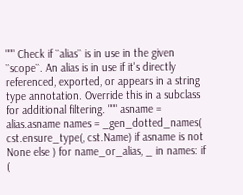""" Check if ``alias`` is in use in the given ``scope``. An alias is in use if it's directly referenced, exported, or appears in a string type annotation. Override this in a subclass for additional filtering. """ asname = alias.asname names = _gen_dotted_names( cst.ensure_type(, cst.Name) if asname is not None else ) for name_or_alias, _ in names: if (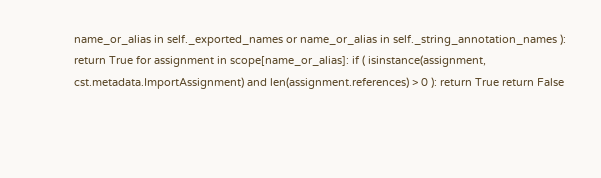name_or_alias in self._exported_names or name_or_alias in self._string_annotation_names ): return True for assignment in scope[name_or_alias]: if ( isinstance(assignment, cst.metadata.ImportAssignment) and len(assignment.references) > 0 ): return True return False